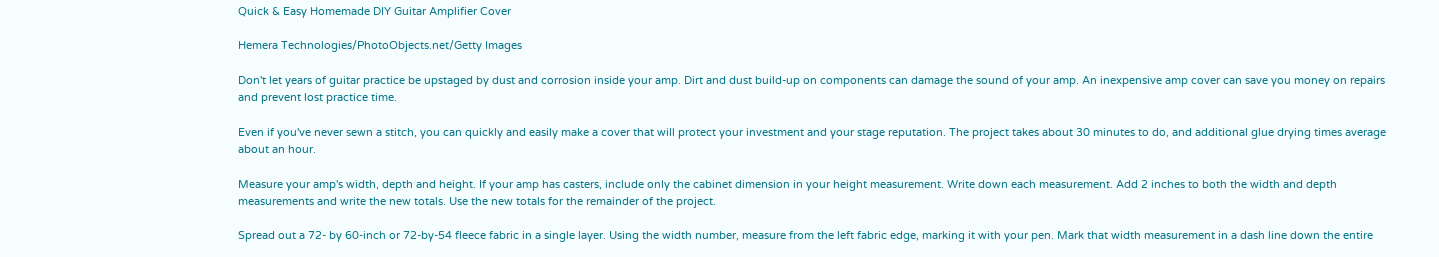Quick & Easy Homemade DIY Guitar Amplifier Cover

Hemera Technologies/PhotoObjects.net/Getty Images

Don't let years of guitar practice be upstaged by dust and corrosion inside your amp. Dirt and dust build-up on components can damage the sound of your amp. An inexpensive amp cover can save you money on repairs and prevent lost practice time.

Even if you've never sewn a stitch, you can quickly and easily make a cover that will protect your investment and your stage reputation. The project takes about 30 minutes to do, and additional glue drying times average about an hour.

Measure your amp's width, depth and height. If your amp has casters, include only the cabinet dimension in your height measurement. Write down each measurement. Add 2 inches to both the width and depth measurements and write the new totals. Use the new totals for the remainder of the project.

Spread out a 72- by 60-inch or 72-by-54 fleece fabric in a single layer. Using the width number, measure from the left fabric edge, marking it with your pen. Mark that width measurement in a dash line down the entire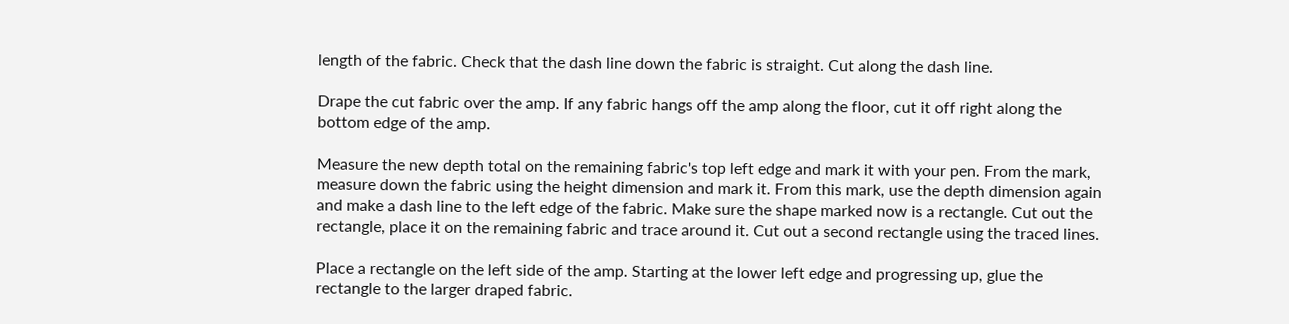length of the fabric. Check that the dash line down the fabric is straight. Cut along the dash line.

Drape the cut fabric over the amp. If any fabric hangs off the amp along the floor, cut it off right along the bottom edge of the amp.

Measure the new depth total on the remaining fabric's top left edge and mark it with your pen. From the mark, measure down the fabric using the height dimension and mark it. From this mark, use the depth dimension again and make a dash line to the left edge of the fabric. Make sure the shape marked now is a rectangle. Cut out the rectangle, place it on the remaining fabric and trace around it. Cut out a second rectangle using the traced lines.

Place a rectangle on the left side of the amp. Starting at the lower left edge and progressing up, glue the rectangle to the larger draped fabric.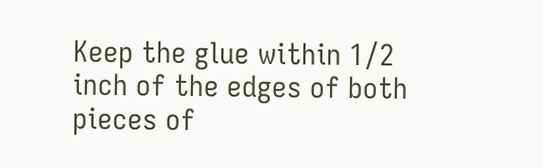Keep the glue within 1/2 inch of the edges of both pieces of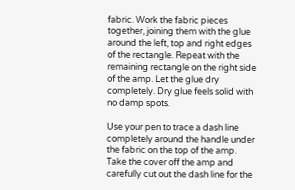fabric. Work the fabric pieces together, joining them with the glue around the left, top and right edges of the rectangle. Repeat with the remaining rectangle on the right side of the amp. Let the glue dry completely. Dry glue feels solid with no damp spots.

Use your pen to trace a dash line completely around the handle under the fabric on the top of the amp. Take the cover off the amp and carefully cut out the dash line for the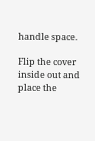handle space.

Flip the cover inside out and place the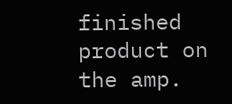finished product on the amp.